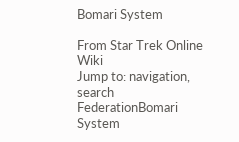Bomari System

From Star Trek Online Wiki
Jump to: navigation, search
FederationBomari System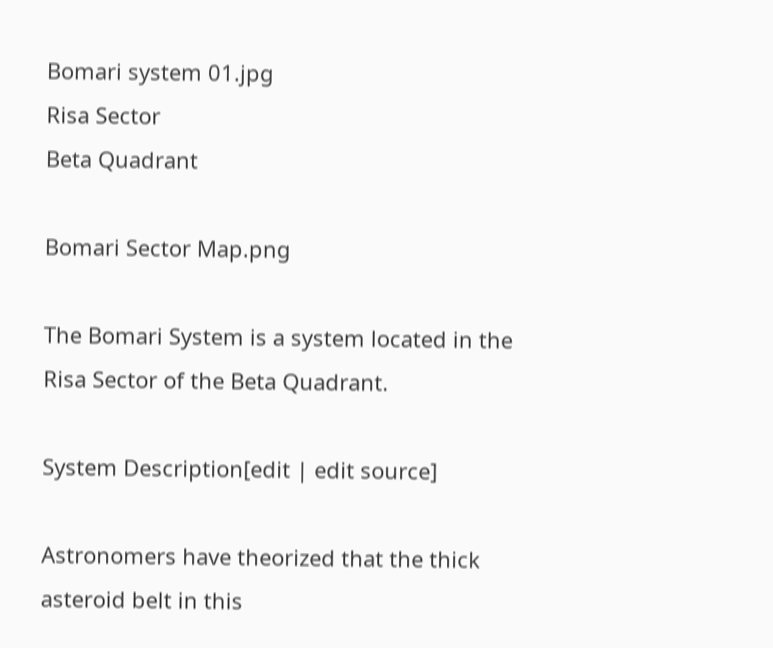Bomari system 01.jpg
Risa Sector
Beta Quadrant

Bomari Sector Map.png

The Bomari System is a system located in the Risa Sector of the Beta Quadrant.

System Description[edit | edit source]

Astronomers have theorized that the thick asteroid belt in this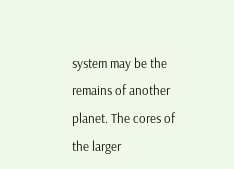system may be the remains of another planet. The cores of the larger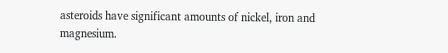asteroids have significant amounts of nickel, iron and magnesium.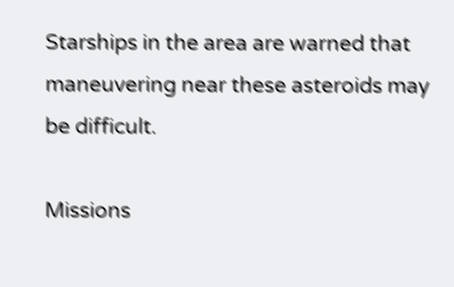Starships in the area are warned that maneuvering near these asteroids may be difficult.

Missions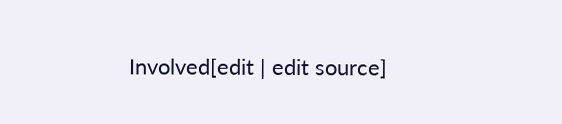Involved[edit | edit source]